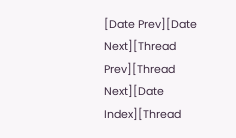[Date Prev][Date Next][Thread Prev][Thread Next][Date Index][Thread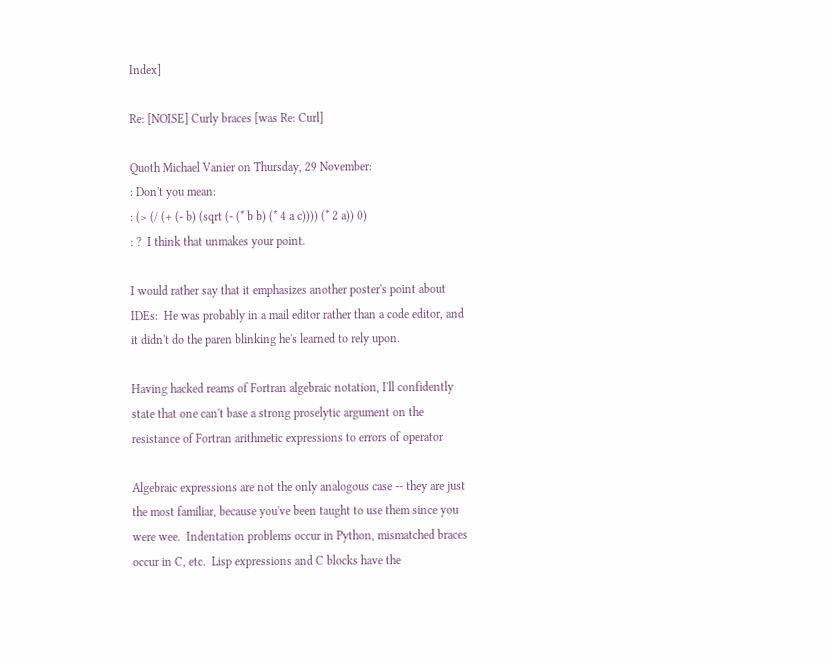Index]

Re: [NOISE] Curly braces [was Re: Curl]

Quoth Michael Vanier on Thursday, 29 November:
: Don't you mean:
: (> (/ (+ (- b) (sqrt (- (* b b) (* 4 a c)))) (* 2 a)) 0)
: ?  I think that unmakes your point.

I would rather say that it emphasizes another poster's point about
IDEs:  He was probably in a mail editor rather than a code editor, and
it didn't do the paren blinking he's learned to rely upon.

Having hacked reams of Fortran algebraic notation, I'll confidently
state that one can't base a strong proselytic argument on the
resistance of Fortran arithmetic expressions to errors of operator

Algebraic expressions are not the only analogous case -- they are just
the most familiar, because you've been taught to use them since you
were wee.  Indentation problems occur in Python, mismatched braces
occur in C, etc.  Lisp expressions and C blocks have the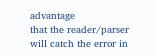advantage
that the reader/parser will catch the error in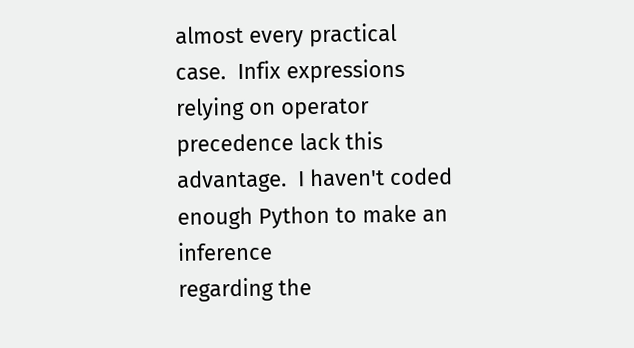almost every practical
case.  Infix expressions relying on operator precedence lack this
advantage.  I haven't coded enough Python to make an inference
regarding the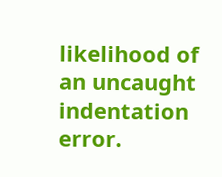likelihood of an uncaught indentation error.